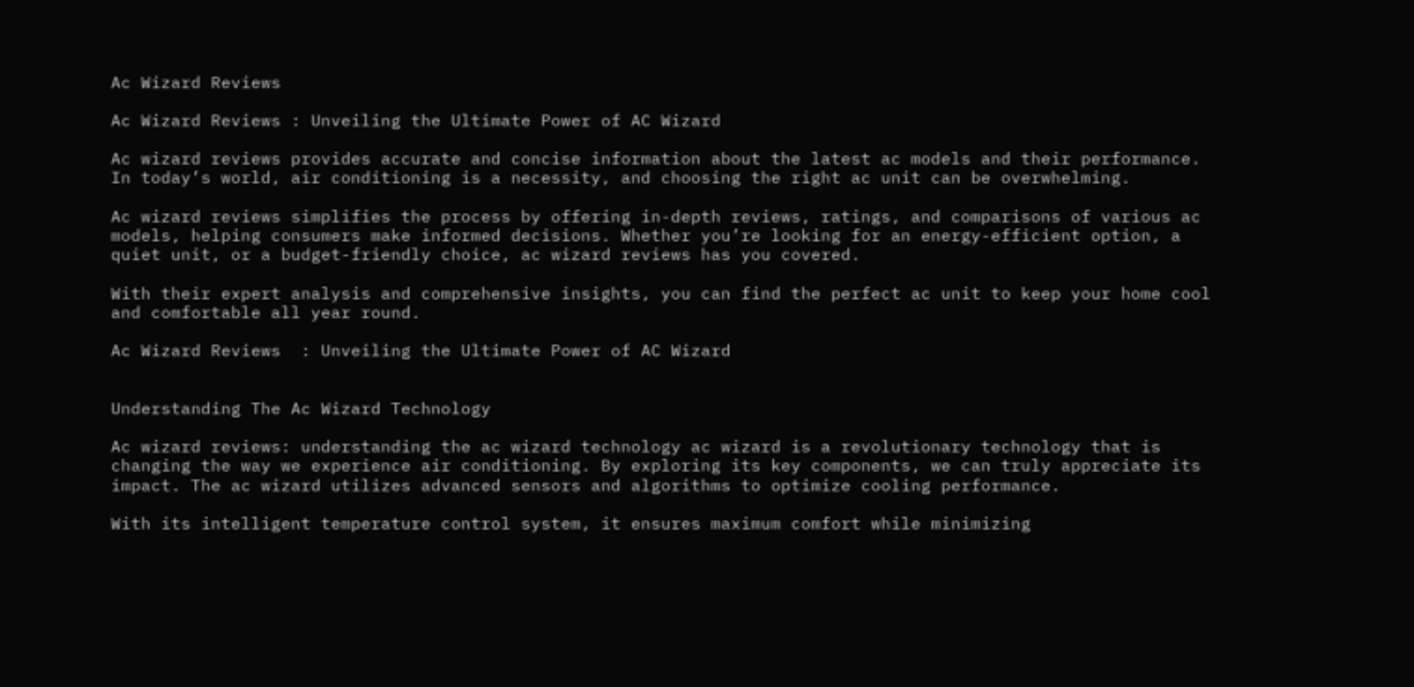Ac Wizard Reviews

Ac Wizard Reviews : Unveiling the Ultimate Power of AC Wizard

Ac wizard reviews provides accurate and concise information about the latest ac models and their performance. In today’s world, air conditioning is a necessity, and choosing the right ac unit can be overwhelming.

Ac wizard reviews simplifies the process by offering in-depth reviews, ratings, and comparisons of various ac models, helping consumers make informed decisions. Whether you’re looking for an energy-efficient option, a quiet unit, or a budget-friendly choice, ac wizard reviews has you covered.

With their expert analysis and comprehensive insights, you can find the perfect ac unit to keep your home cool and comfortable all year round.

Ac Wizard Reviews  : Unveiling the Ultimate Power of AC Wizard


Understanding The Ac Wizard Technology

Ac wizard reviews: understanding the ac wizard technology ac wizard is a revolutionary technology that is changing the way we experience air conditioning. By exploring its key components, we can truly appreciate its impact. The ac wizard utilizes advanced sensors and algorithms to optimize cooling performance.

With its intelligent temperature control system, it ensures maximum comfort while minimizing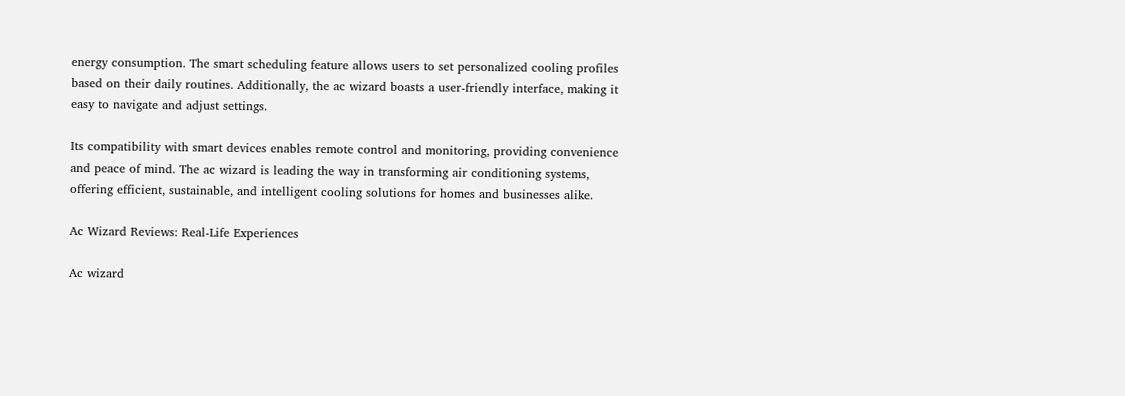energy consumption. The smart scheduling feature allows users to set personalized cooling profiles based on their daily routines. Additionally, the ac wizard boasts a user-friendly interface, making it easy to navigate and adjust settings.

Its compatibility with smart devices enables remote control and monitoring, providing convenience and peace of mind. The ac wizard is leading the way in transforming air conditioning systems, offering efficient, sustainable, and intelligent cooling solutions for homes and businesses alike.

Ac Wizard Reviews: Real-Life Experiences

Ac wizard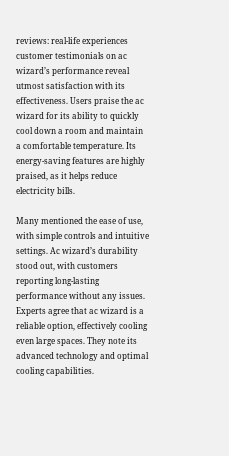reviews: real-life experiences customer testimonials on ac wizard’s performance reveal utmost satisfaction with its effectiveness. Users praise the ac wizard for its ability to quickly cool down a room and maintain a comfortable temperature. Its energy-saving features are highly praised, as it helps reduce electricity bills.

Many mentioned the ease of use, with simple controls and intuitive settings. Ac wizard’s durability stood out, with customers reporting long-lasting performance without any issues. Experts agree that ac wizard is a reliable option, effectively cooling even large spaces. They note its advanced technology and optimal cooling capabilities.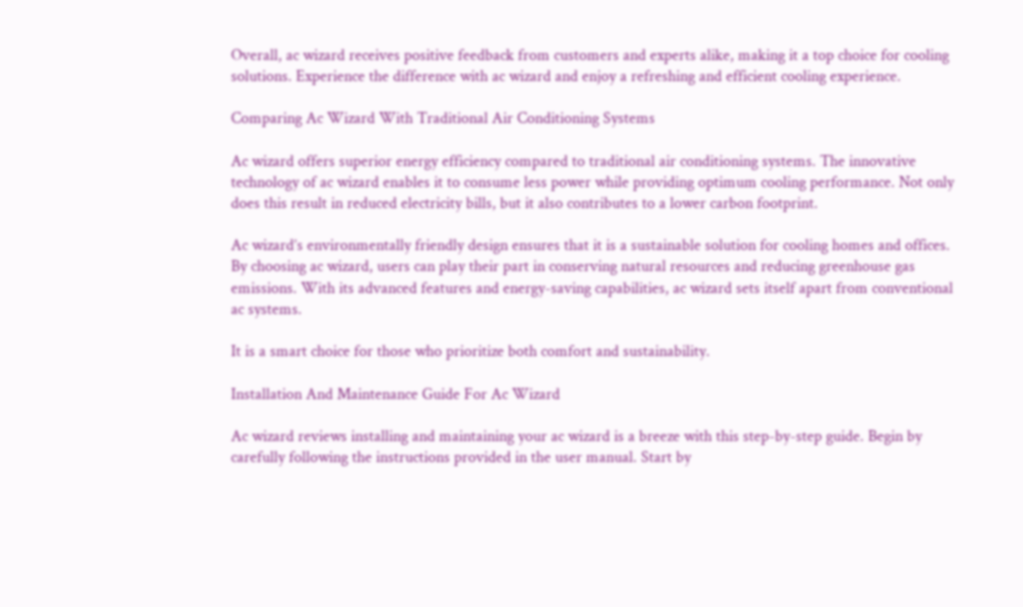Overall, ac wizard receives positive feedback from customers and experts alike, making it a top choice for cooling solutions. Experience the difference with ac wizard and enjoy a refreshing and efficient cooling experience.

Comparing Ac Wizard With Traditional Air Conditioning Systems

Ac wizard offers superior energy efficiency compared to traditional air conditioning systems. The innovative technology of ac wizard enables it to consume less power while providing optimum cooling performance. Not only does this result in reduced electricity bills, but it also contributes to a lower carbon footprint.

Ac wizard’s environmentally friendly design ensures that it is a sustainable solution for cooling homes and offices. By choosing ac wizard, users can play their part in conserving natural resources and reducing greenhouse gas emissions. With its advanced features and energy-saving capabilities, ac wizard sets itself apart from conventional ac systems.

It is a smart choice for those who prioritize both comfort and sustainability.

Installation And Maintenance Guide For Ac Wizard

Ac wizard reviews installing and maintaining your ac wizard is a breeze with this step-by-step guide. Begin by carefully following the instructions provided in the user manual. Start by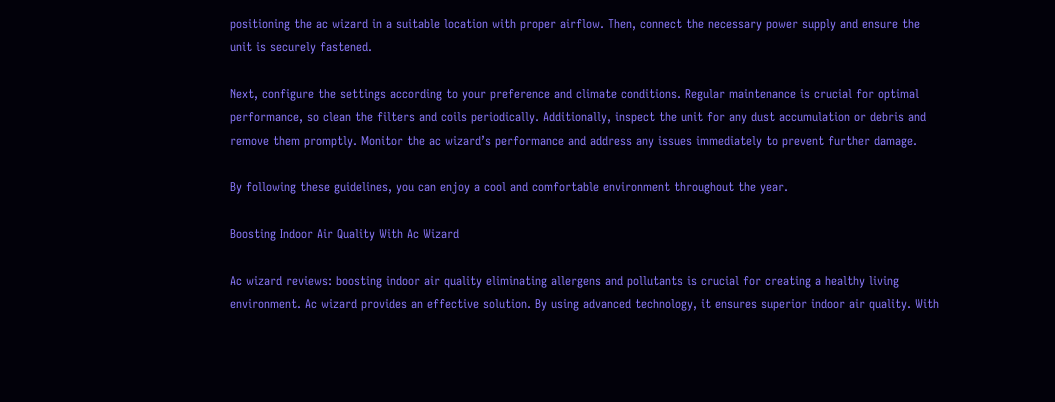positioning the ac wizard in a suitable location with proper airflow. Then, connect the necessary power supply and ensure the unit is securely fastened.

Next, configure the settings according to your preference and climate conditions. Regular maintenance is crucial for optimal performance, so clean the filters and coils periodically. Additionally, inspect the unit for any dust accumulation or debris and remove them promptly. Monitor the ac wizard’s performance and address any issues immediately to prevent further damage.

By following these guidelines, you can enjoy a cool and comfortable environment throughout the year.

Boosting Indoor Air Quality With Ac Wizard

Ac wizard reviews: boosting indoor air quality eliminating allergens and pollutants is crucial for creating a healthy living environment. Ac wizard provides an effective solution. By using advanced technology, it ensures superior indoor air quality. With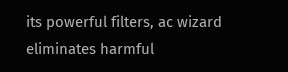its powerful filters, ac wizard eliminates harmful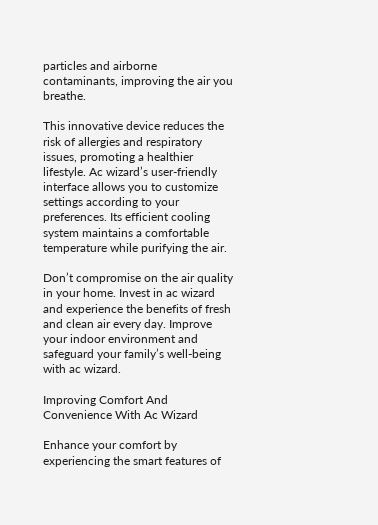particles and airborne contaminants, improving the air you breathe.

This innovative device reduces the risk of allergies and respiratory issues, promoting a healthier lifestyle. Ac wizard’s user-friendly interface allows you to customize settings according to your preferences. Its efficient cooling system maintains a comfortable temperature while purifying the air.

Don’t compromise on the air quality in your home. Invest in ac wizard and experience the benefits of fresh and clean air every day. Improve your indoor environment and safeguard your family’s well-being with ac wizard.

Improving Comfort And Convenience With Ac Wizard

Enhance your comfort by experiencing the smart features of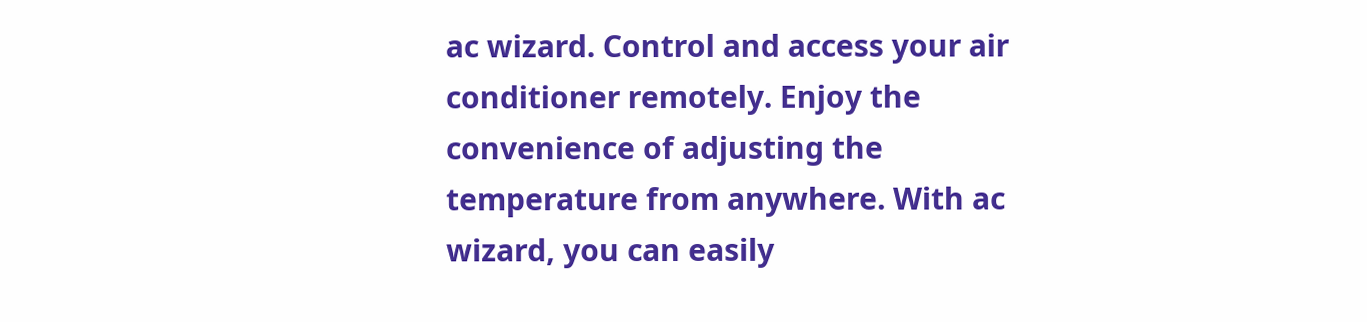ac wizard. Control and access your air conditioner remotely. Enjoy the convenience of adjusting the temperature from anywhere. With ac wizard, you can easily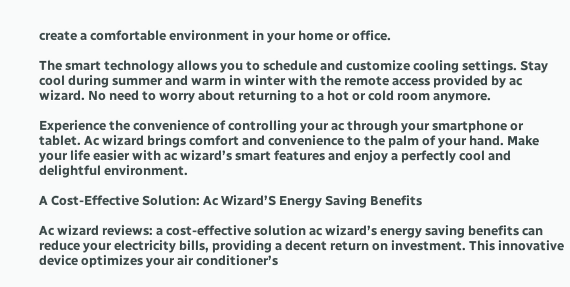create a comfortable environment in your home or office.

The smart technology allows you to schedule and customize cooling settings. Stay cool during summer and warm in winter with the remote access provided by ac wizard. No need to worry about returning to a hot or cold room anymore.

Experience the convenience of controlling your ac through your smartphone or tablet. Ac wizard brings comfort and convenience to the palm of your hand. Make your life easier with ac wizard’s smart features and enjoy a perfectly cool and delightful environment.

A Cost-Effective Solution: Ac Wizard’S Energy Saving Benefits

Ac wizard reviews: a cost-effective solution ac wizard’s energy saving benefits can reduce your electricity bills, providing a decent return on investment. This innovative device optimizes your air conditioner’s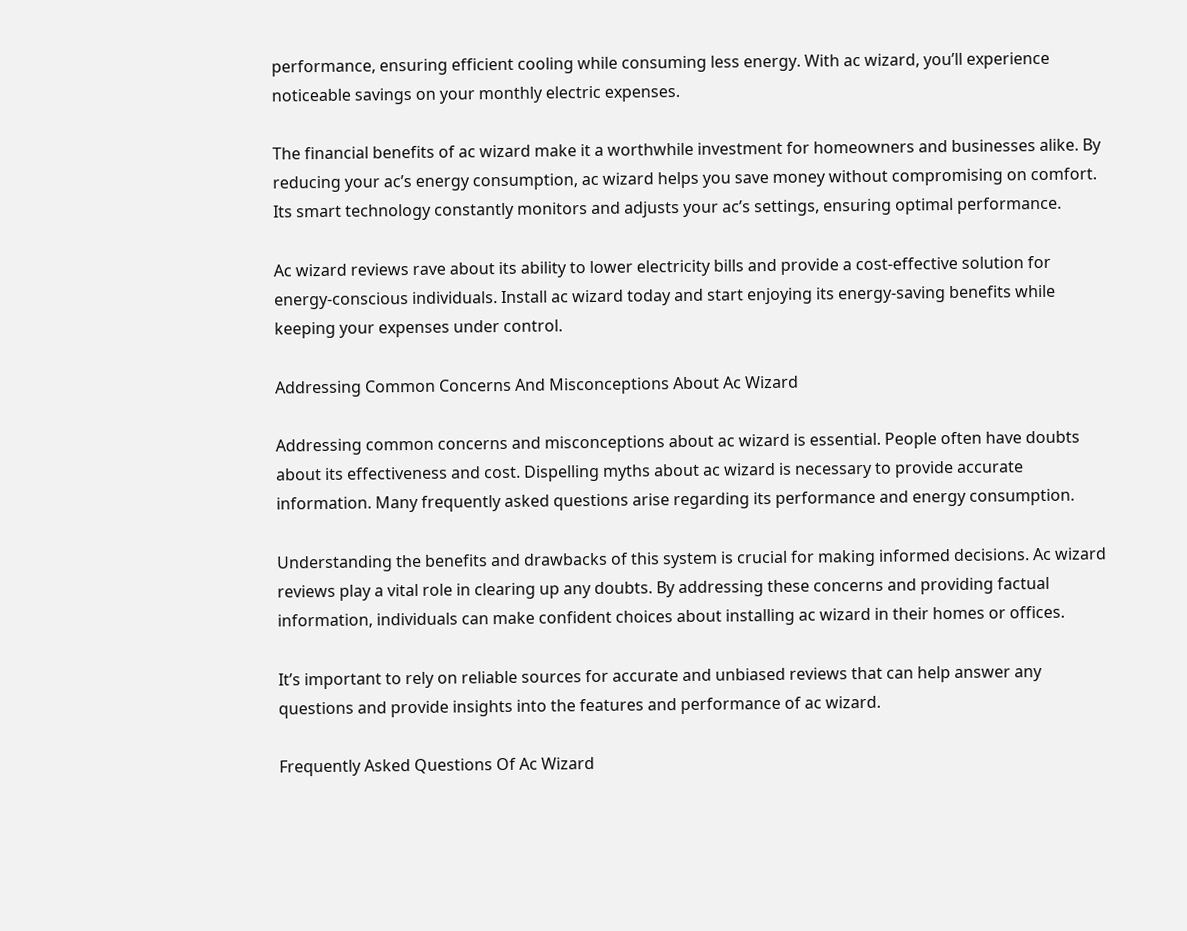performance, ensuring efficient cooling while consuming less energy. With ac wizard, you’ll experience noticeable savings on your monthly electric expenses.

The financial benefits of ac wizard make it a worthwhile investment for homeowners and businesses alike. By reducing your ac’s energy consumption, ac wizard helps you save money without compromising on comfort. Its smart technology constantly monitors and adjusts your ac’s settings, ensuring optimal performance.

Ac wizard reviews rave about its ability to lower electricity bills and provide a cost-effective solution for energy-conscious individuals. Install ac wizard today and start enjoying its energy-saving benefits while keeping your expenses under control.

Addressing Common Concerns And Misconceptions About Ac Wizard

Addressing common concerns and misconceptions about ac wizard is essential. People often have doubts about its effectiveness and cost. Dispelling myths about ac wizard is necessary to provide accurate information. Many frequently asked questions arise regarding its performance and energy consumption.

Understanding the benefits and drawbacks of this system is crucial for making informed decisions. Ac wizard reviews play a vital role in clearing up any doubts. By addressing these concerns and providing factual information, individuals can make confident choices about installing ac wizard in their homes or offices.

It’s important to rely on reliable sources for accurate and unbiased reviews that can help answer any questions and provide insights into the features and performance of ac wizard.

Frequently Asked Questions Of Ac Wizard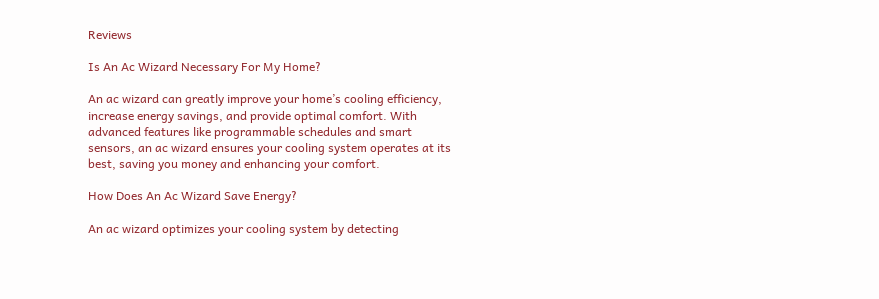Reviews

Is An Ac Wizard Necessary For My Home?

An ac wizard can greatly improve your home’s cooling efficiency, increase energy savings, and provide optimal comfort. With advanced features like programmable schedules and smart sensors, an ac wizard ensures your cooling system operates at its best, saving you money and enhancing your comfort.

How Does An Ac Wizard Save Energy?

An ac wizard optimizes your cooling system by detecting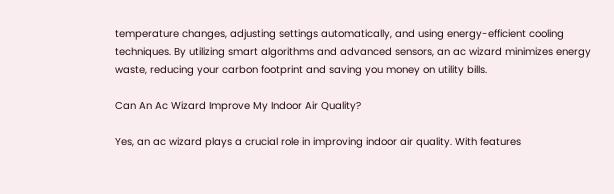temperature changes, adjusting settings automatically, and using energy-efficient cooling techniques. By utilizing smart algorithms and advanced sensors, an ac wizard minimizes energy waste, reducing your carbon footprint and saving you money on utility bills.

Can An Ac Wizard Improve My Indoor Air Quality?

Yes, an ac wizard plays a crucial role in improving indoor air quality. With features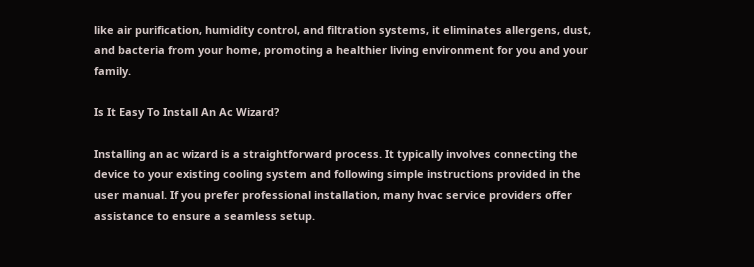like air purification, humidity control, and filtration systems, it eliminates allergens, dust, and bacteria from your home, promoting a healthier living environment for you and your family.

Is It Easy To Install An Ac Wizard?

Installing an ac wizard is a straightforward process. It typically involves connecting the device to your existing cooling system and following simple instructions provided in the user manual. If you prefer professional installation, many hvac service providers offer assistance to ensure a seamless setup.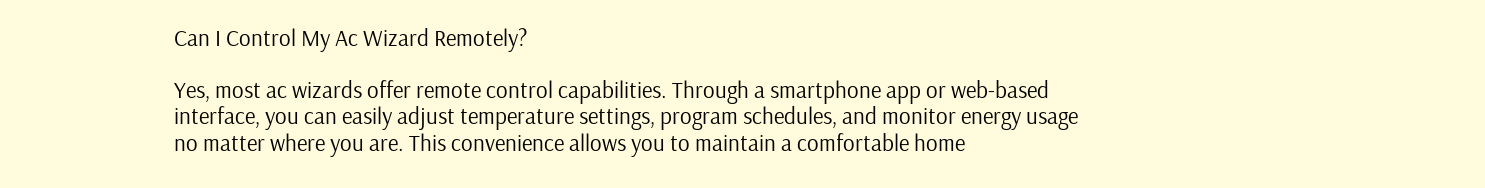Can I Control My Ac Wizard Remotely?

Yes, most ac wizards offer remote control capabilities. Through a smartphone app or web-based interface, you can easily adjust temperature settings, program schedules, and monitor energy usage no matter where you are. This convenience allows you to maintain a comfortable home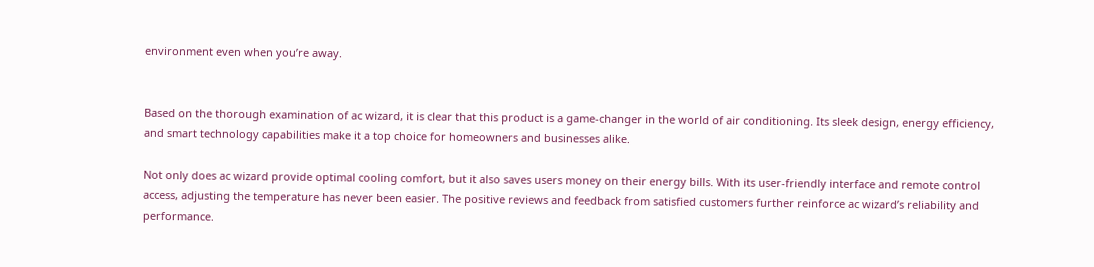environment even when you’re away.


Based on the thorough examination of ac wizard, it is clear that this product is a game-changer in the world of air conditioning. Its sleek design, energy efficiency, and smart technology capabilities make it a top choice for homeowners and businesses alike.

Not only does ac wizard provide optimal cooling comfort, but it also saves users money on their energy bills. With its user-friendly interface and remote control access, adjusting the temperature has never been easier. The positive reviews and feedback from satisfied customers further reinforce ac wizard’s reliability and performance.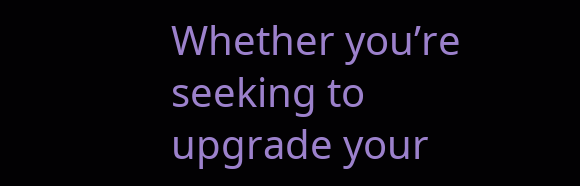Whether you’re seeking to upgrade your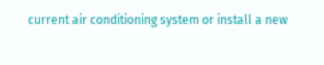current air conditioning system or install a new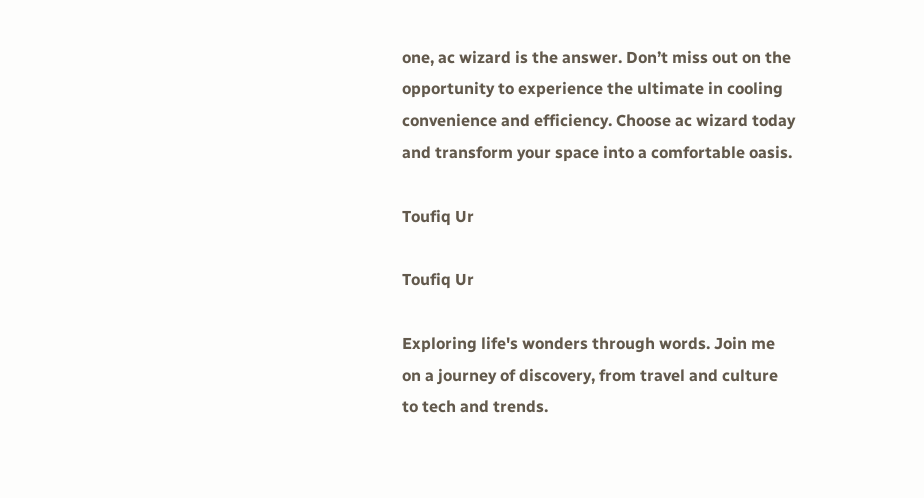one, ac wizard is the answer. Don’t miss out on the opportunity to experience the ultimate in cooling convenience and efficiency. Choose ac wizard today and transform your space into a comfortable oasis.

Toufiq Ur

Toufiq Ur

Exploring life's wonders through words. Join me on a journey of discovery, from travel and culture to tech and trends.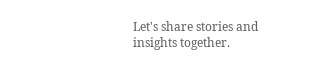Let's share stories and insights together.